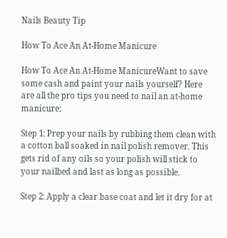Nails Beauty Tip

How To Ace An At-Home Manicure

How To Ace An At-Home ManicureWant to save some cash and paint your nails yourself? Here are all the pro tips you need to nail an at-home manicure:

Step 1: Prep your nails by rubbing them clean with a cotton ball soaked in nail polish remover. This gets rid of any oils so your polish will stick to your nailbed and last as long as possible.

Step 2: Apply a clear base coat and let it dry for at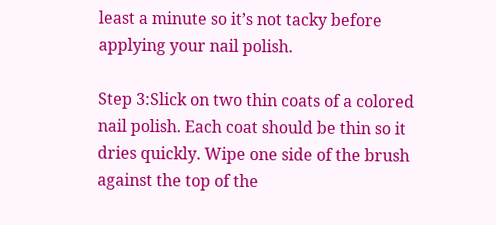least a minute so it’s not tacky before applying your nail polish.

Step 3:Slick on two thin coats of a colored nail polish. Each coat should be thin so it dries quickly. Wipe one side of the brush against the top of the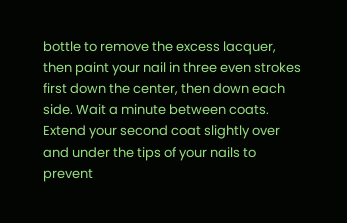bottle to remove the excess lacquer, then paint your nail in three even strokes first down the center, then down each side. Wait a minute between coats. Extend your second coat slightly over and under the tips of your nails to prevent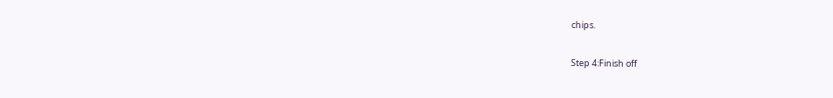chips.

Step 4:Finish off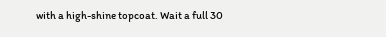with a high-shine topcoat. Wait a full 30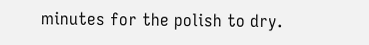minutes for the polish to dry.